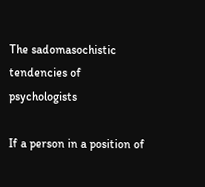The sadomasochistic tendencies of psychologists

If a person in a position of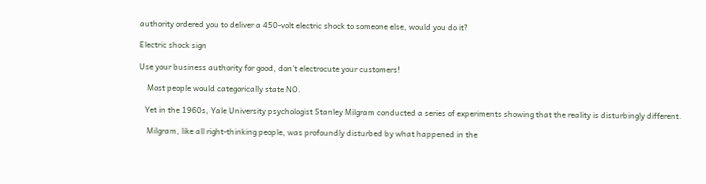authority ordered you to deliver a 450-volt electric shock to someone else, would you do it?

Electric shock sign

Use your business authority for good, don’t electrocute your customers!

    Most people would categorically state NO.

   Yet in the 1960s, Yale University psychologist Stanley Milgram conducted a series of experiments showing that the reality is disturbingly different.

    Milgram, like all right-thinking people, was profoundly disturbed by what happened in the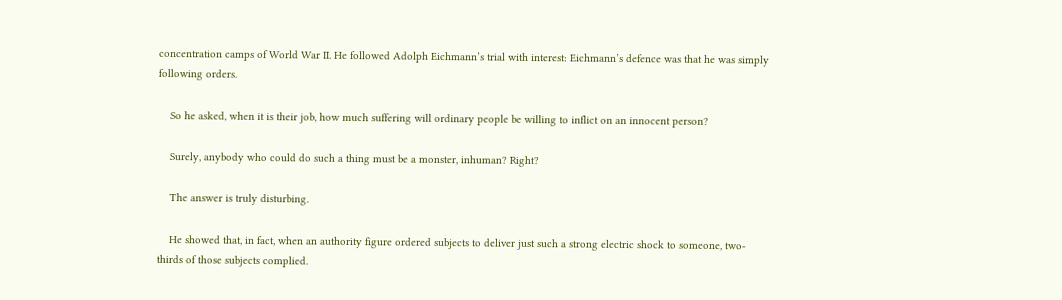concentration camps of World War II. He followed Adolph Eichmann’s trial with interest: Eichmann’s defence was that he was simply following orders.

    So he asked, when it is their job, how much suffering will ordinary people be willing to inflict on an innocent person?

    Surely, anybody who could do such a thing must be a monster, inhuman? Right?

    The answer is truly disturbing.

    He showed that, in fact, when an authority figure ordered subjects to deliver just such a strong electric shock to someone, two-thirds of those subjects complied.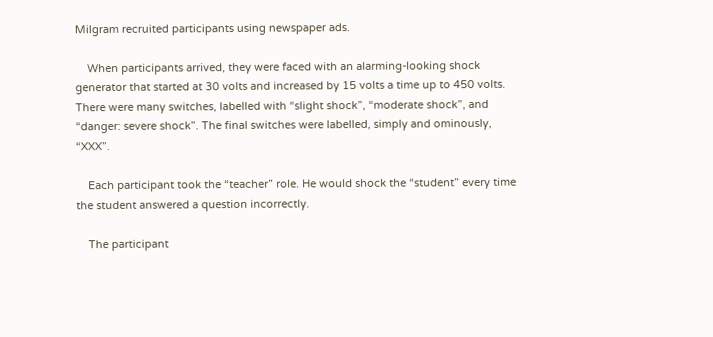Milgram recruited participants using newspaper ads.

    When participants arrived, they were faced with an alarming-looking shock generator that started at 30 volts and increased by 15 volts a time up to 450 volts. There were many switches, labelled with “slight shock”, “moderate shock”, and “danger: severe shock”. The final switches were labelled, simply and ominously, “XXX”.

    Each participant took the “teacher” role. He would shock the “student” every time the student answered a question incorrectly.

    The participant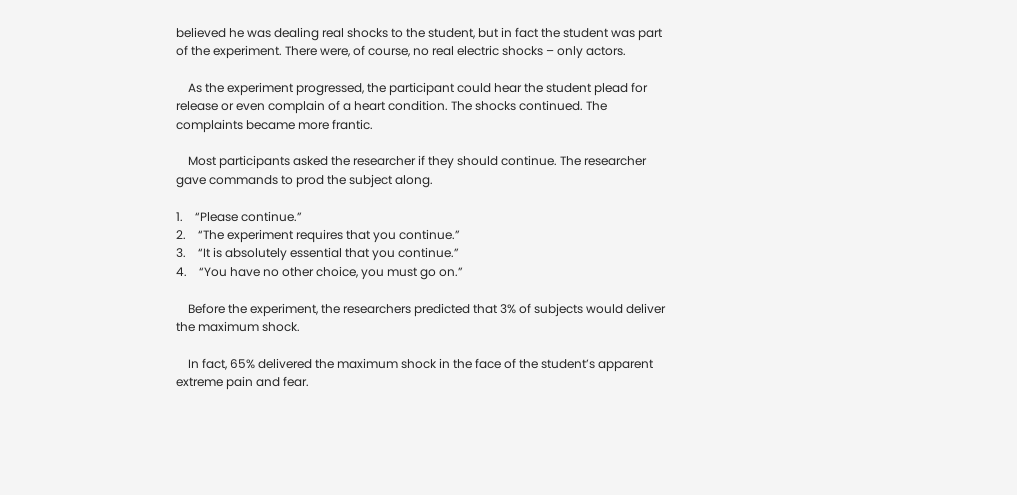believed he was dealing real shocks to the student, but in fact the student was part of the experiment. There were, of course, no real electric shocks – only actors.

    As the experiment progressed, the participant could hear the student plead for release or even complain of a heart condition. The shocks continued. The complaints became more frantic.

    Most participants asked the researcher if they should continue. The researcher gave commands to prod the subject along.

1.    “Please continue.”
2.    “The experiment requires that you continue.”
3.    “It is absolutely essential that you continue.”
4.    “You have no other choice, you must go on.”

    Before the experiment, the researchers predicted that 3% of subjects would deliver the maximum shock.

    In fact, 65% delivered the maximum shock in the face of the student’s apparent extreme pain and fear.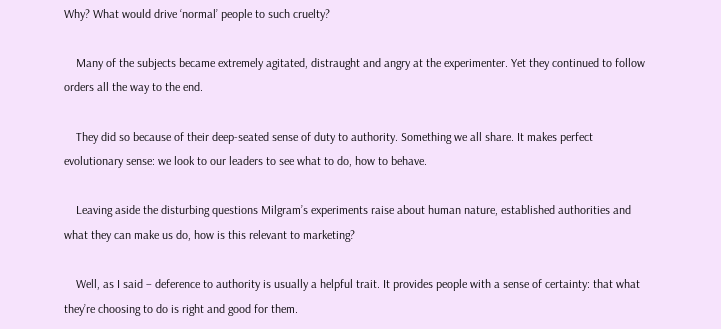Why? What would drive ‘normal’ people to such cruelty?

    Many of the subjects became extremely agitated, distraught and angry at the experimenter. Yet they continued to follow orders all the way to the end.

    They did so because of their deep-seated sense of duty to authority. Something we all share. It makes perfect evolutionary sense: we look to our leaders to see what to do, how to behave.

    Leaving aside the disturbing questions Milgram’s experiments raise about human nature, established authorities and what they can make us do, how is this relevant to marketing?

    Well, as I said – deference to authority is usually a helpful trait. It provides people with a sense of certainty: that what they’re choosing to do is right and good for them.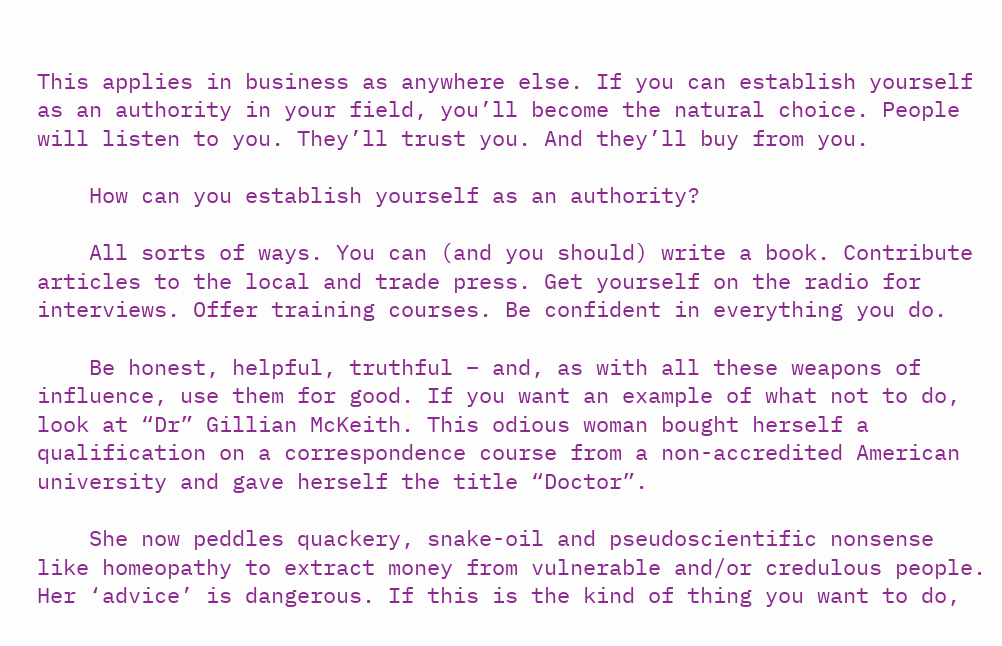This applies in business as anywhere else. If you can establish yourself as an authority in your field, you’ll become the natural choice. People will listen to you. They’ll trust you. And they’ll buy from you.

    How can you establish yourself as an authority?

    All sorts of ways. You can (and you should) write a book. Contribute articles to the local and trade press. Get yourself on the radio for interviews. Offer training courses. Be confident in everything you do.

    Be honest, helpful, truthful – and, as with all these weapons of influence, use them for good. If you want an example of what not to do, look at “Dr” Gillian McKeith. This odious woman bought herself a qualification on a correspondence course from a non-accredited American university and gave herself the title “Doctor”.

    She now peddles quackery, snake-oil and pseudoscientific nonsense like homeopathy to extract money from vulnerable and/or credulous people. Her ‘advice’ is dangerous. If this is the kind of thing you want to do,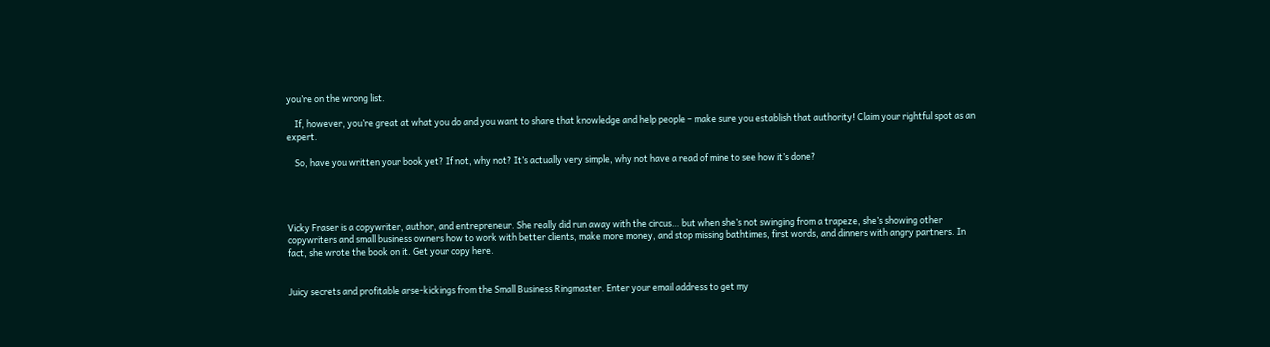you’re on the wrong list.

    If, however, you’re great at what you do and you want to share that knowledge and help people – make sure you establish that authority! Claim your rightful spot as an expert.

    So, have you written your book yet? If not, why not? It’s actually very simple, why not have a read of mine to see how it’s done?




Vicky Fraser is a copywriter, author, and entrepreneur. She really did run away with the circus… but when she’s not swinging from a trapeze, she’s showing other copywriters and small business owners how to work with better clients, make more money, and stop missing bathtimes, first words, and dinners with angry partners. In fact, she wrote the book on it. Get your copy here.


Juicy secrets and profitable arse-kickings from the Small Business Ringmaster. Enter your email address to get my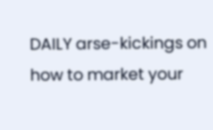DAILY arse-kickings on how to market your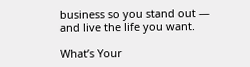business so you stand out — and live the life you want.

What’s Your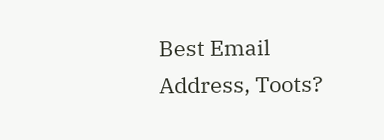Best Email Address, Toots?